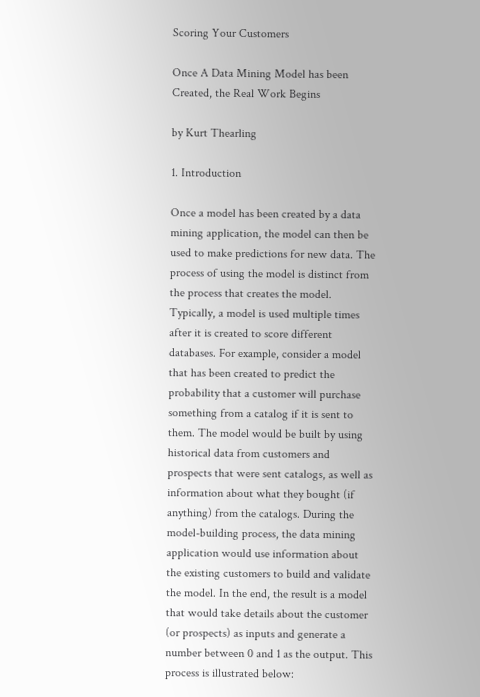Scoring Your Customers

Once A Data Mining Model has been Created, the Real Work Begins

by Kurt Thearling

1. Introduction

Once a model has been created by a data mining application, the model can then be used to make predictions for new data. The process of using the model is distinct from the process that creates the model. Typically, a model is used multiple times after it is created to score different databases. For example, consider a model that has been created to predict the probability that a customer will purchase something from a catalog if it is sent to them. The model would be built by using historical data from customers and prospects that were sent catalogs, as well as information about what they bought (if anything) from the catalogs. During the model-building process, the data mining application would use information about the existing customers to build and validate the model. In the end, the result is a model that would take details about the customer (or prospects) as inputs and generate a number between 0 and 1 as the output. This process is illustrated below: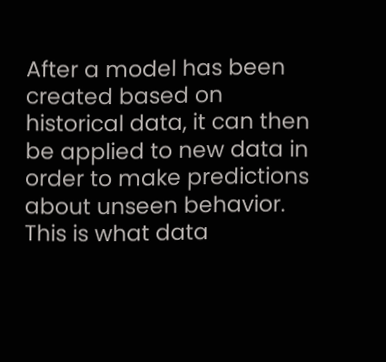After a model has been created based on historical data, it can then be applied to new data in order to make predictions about unseen behavior. This is what data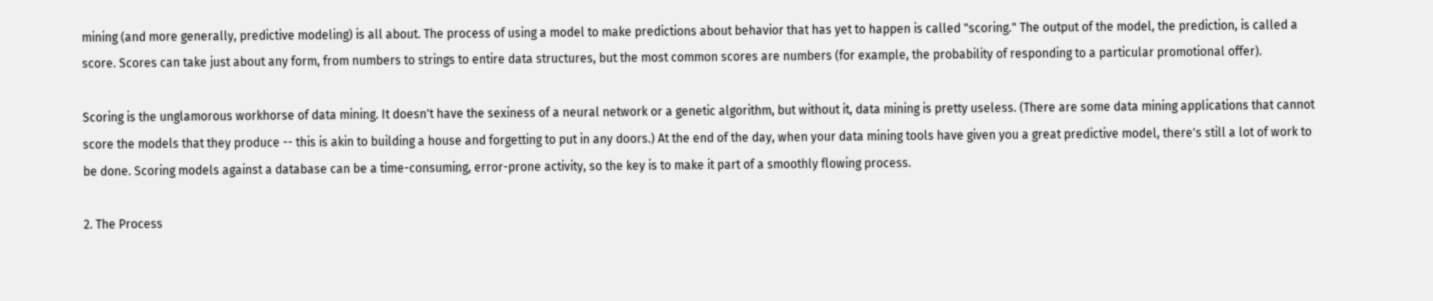mining (and more generally, predictive modeling) is all about. The process of using a model to make predictions about behavior that has yet to happen is called "scoring." The output of the model, the prediction, is called a score. Scores can take just about any form, from numbers to strings to entire data structures, but the most common scores are numbers (for example, the probability of responding to a particular promotional offer).

Scoring is the unglamorous workhorse of data mining. It doesn't have the sexiness of a neural network or a genetic algorithm, but without it, data mining is pretty useless. (There are some data mining applications that cannot score the models that they produce -- this is akin to building a house and forgetting to put in any doors.) At the end of the day, when your data mining tools have given you a great predictive model, there's still a lot of work to be done. Scoring models against a database can be a time-consuming, error-prone activity, so the key is to make it part of a smoothly flowing process.

2. The Process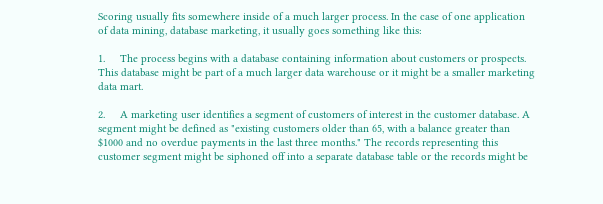Scoring usually fits somewhere inside of a much larger process. In the case of one application of data mining, database marketing, it usually goes something like this:

1.     The process begins with a database containing information about customers or prospects. This database might be part of a much larger data warehouse or it might be a smaller marketing data mart.

2.     A marketing user identifies a segment of customers of interest in the customer database. A segment might be defined as "existing customers older than 65, with a balance greater than $1000 and no overdue payments in the last three months." The records representing this customer segment might be siphoned off into a separate database table or the records might be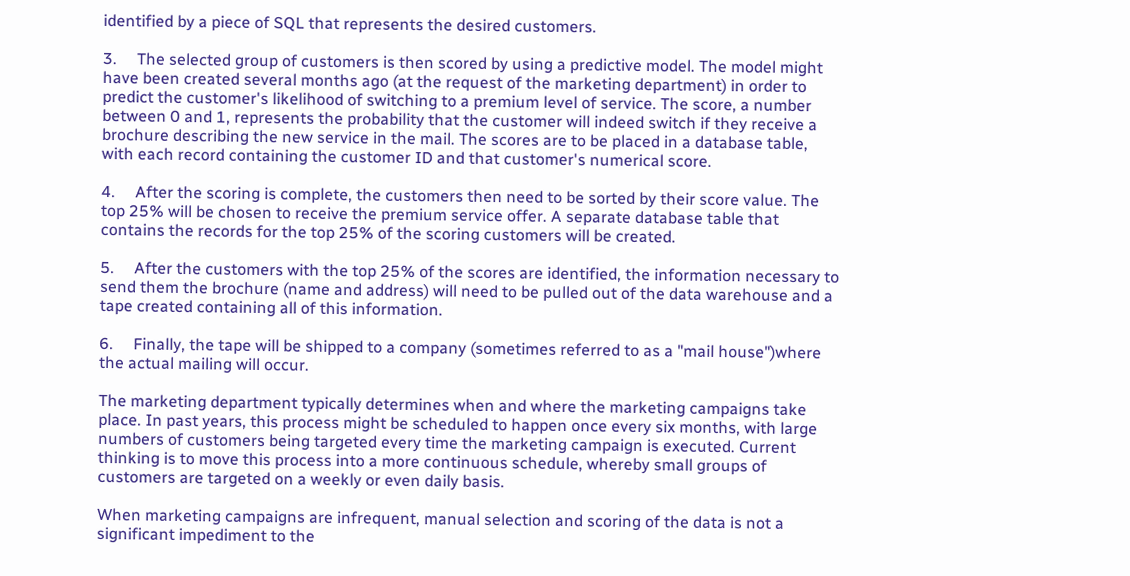identified by a piece of SQL that represents the desired customers.

3.     The selected group of customers is then scored by using a predictive model. The model might have been created several months ago (at the request of the marketing department) in order to predict the customer's likelihood of switching to a premium level of service. The score, a number between 0 and 1, represents the probability that the customer will indeed switch if they receive a brochure describing the new service in the mail. The scores are to be placed in a database table, with each record containing the customer ID and that customer's numerical score.

4.     After the scoring is complete, the customers then need to be sorted by their score value. The top 25% will be chosen to receive the premium service offer. A separate database table that contains the records for the top 25% of the scoring customers will be created.

5.     After the customers with the top 25% of the scores are identified, the information necessary to send them the brochure (name and address) will need to be pulled out of the data warehouse and a tape created containing all of this information.

6.     Finally, the tape will be shipped to a company (sometimes referred to as a "mail house")where the actual mailing will occur.

The marketing department typically determines when and where the marketing campaigns take place. In past years, this process might be scheduled to happen once every six months, with large numbers of customers being targeted every time the marketing campaign is executed. Current thinking is to move this process into a more continuous schedule, whereby small groups of customers are targeted on a weekly or even daily basis.

When marketing campaigns are infrequent, manual selection and scoring of the data is not a significant impediment to the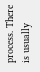process. There is usually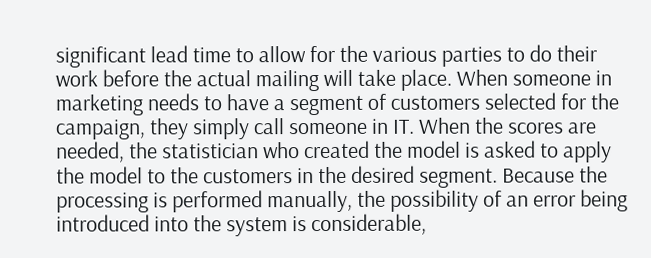significant lead time to allow for the various parties to do their work before the actual mailing will take place. When someone in marketing needs to have a segment of customers selected for the campaign, they simply call someone in IT. When the scores are needed, the statistician who created the model is asked to apply the model to the customers in the desired segment. Because the processing is performed manually, the possibility of an error being introduced into the system is considerable,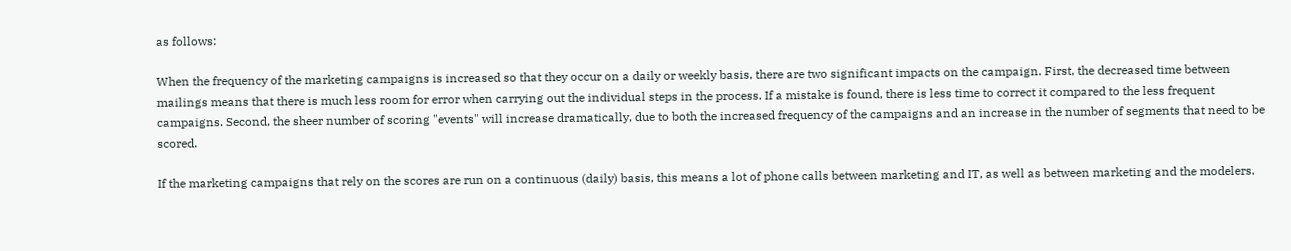as follows:

When the frequency of the marketing campaigns is increased so that they occur on a daily or weekly basis, there are two significant impacts on the campaign. First, the decreased time between mailings means that there is much less room for error when carrying out the individual steps in the process. If a mistake is found, there is less time to correct it compared to the less frequent campaigns. Second, the sheer number of scoring "events" will increase dramatically, due to both the increased frequency of the campaigns and an increase in the number of segments that need to be scored.

If the marketing campaigns that rely on the scores are run on a continuous (daily) basis, this means a lot of phone calls between marketing and IT, as well as between marketing and the modelers.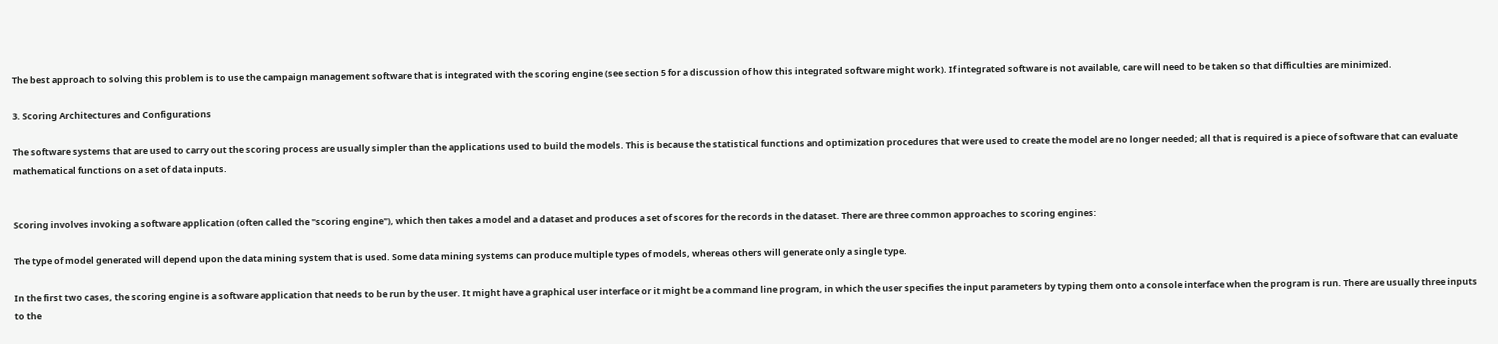The best approach to solving this problem is to use the campaign management software that is integrated with the scoring engine (see section 5 for a discussion of how this integrated software might work). If integrated software is not available, care will need to be taken so that difficulties are minimized.

3. Scoring Architectures and Configurations

The software systems that are used to carry out the scoring process are usually simpler than the applications used to build the models. This is because the statistical functions and optimization procedures that were used to create the model are no longer needed; all that is required is a piece of software that can evaluate mathematical functions on a set of data inputs.


Scoring involves invoking a software application (often called the "scoring engine"), which then takes a model and a dataset and produces a set of scores for the records in the dataset. There are three common approaches to scoring engines:

The type of model generated will depend upon the data mining system that is used. Some data mining systems can produce multiple types of models, whereas others will generate only a single type.

In the first two cases, the scoring engine is a software application that needs to be run by the user. It might have a graphical user interface or it might be a command line program, in which the user specifies the input parameters by typing them onto a console interface when the program is run. There are usually three inputs to the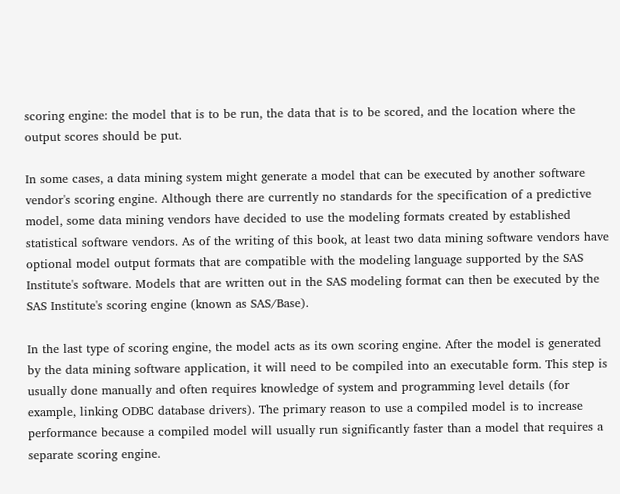scoring engine: the model that is to be run, the data that is to be scored, and the location where the output scores should be put.

In some cases, a data mining system might generate a model that can be executed by another software vendor's scoring engine. Although there are currently no standards for the specification of a predictive model, some data mining vendors have decided to use the modeling formats created by established statistical software vendors. As of the writing of this book, at least two data mining software vendors have optional model output formats that are compatible with the modeling language supported by the SAS Institute's software. Models that are written out in the SAS modeling format can then be executed by the SAS Institute's scoring engine (known as SAS/Base).

In the last type of scoring engine, the model acts as its own scoring engine. After the model is generated by the data mining software application, it will need to be compiled into an executable form. This step is usually done manually and often requires knowledge of system and programming level details (for example, linking ODBC database drivers). The primary reason to use a compiled model is to increase performance because a compiled model will usually run significantly faster than a model that requires a separate scoring engine.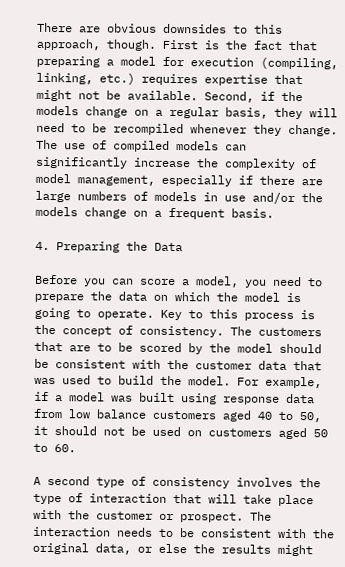There are obvious downsides to this approach, though. First is the fact that preparing a model for execution (compiling, linking, etc.) requires expertise that might not be available. Second, if the models change on a regular basis, they will need to be recompiled whenever they change. The use of compiled models can significantly increase the complexity of model management, especially if there are large numbers of models in use and/or the models change on a frequent basis.

4. Preparing the Data

Before you can score a model, you need to prepare the data on which the model is going to operate. Key to this process is the concept of consistency. The customers that are to be scored by the model should be consistent with the customer data that was used to build the model. For example, if a model was built using response data from low balance customers aged 40 to 50, it should not be used on customers aged 50 to 60.

A second type of consistency involves the type of interaction that will take place with the customer or prospect. The interaction needs to be consistent with the original data, or else the results might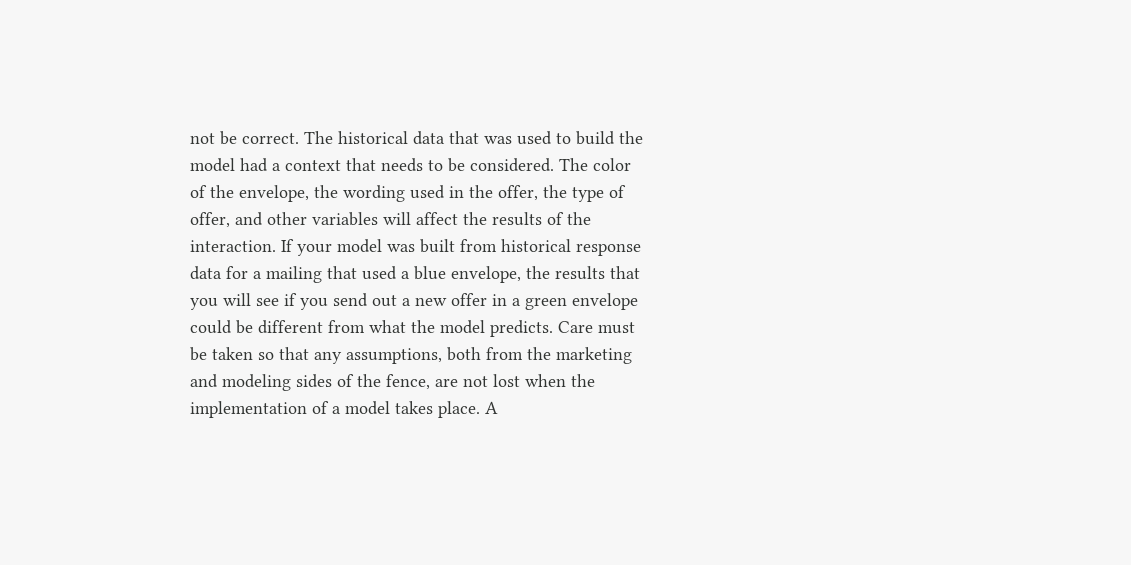not be correct. The historical data that was used to build the model had a context that needs to be considered. The color of the envelope, the wording used in the offer, the type of offer, and other variables will affect the results of the interaction. If your model was built from historical response data for a mailing that used a blue envelope, the results that you will see if you send out a new offer in a green envelope could be different from what the model predicts. Care must be taken so that any assumptions, both from the marketing and modeling sides of the fence, are not lost when the implementation of a model takes place. A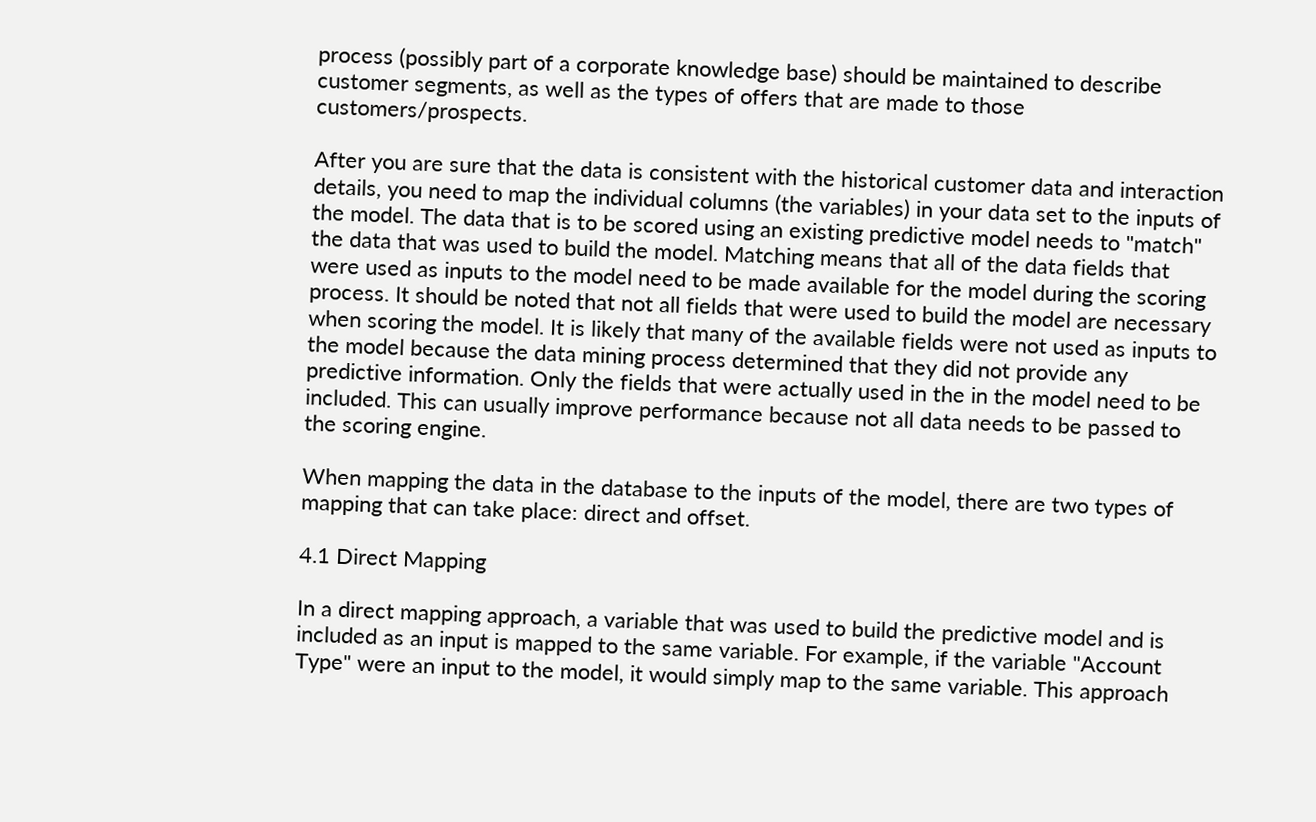process (possibly part of a corporate knowledge base) should be maintained to describe customer segments, as well as the types of offers that are made to those customers/prospects.

After you are sure that the data is consistent with the historical customer data and interaction details, you need to map the individual columns (the variables) in your data set to the inputs of the model. The data that is to be scored using an existing predictive model needs to "match" the data that was used to build the model. Matching means that all of the data fields that were used as inputs to the model need to be made available for the model during the scoring process. It should be noted that not all fields that were used to build the model are necessary when scoring the model. It is likely that many of the available fields were not used as inputs to the model because the data mining process determined that they did not provide any predictive information. Only the fields that were actually used in the in the model need to be included. This can usually improve performance because not all data needs to be passed to the scoring engine.

When mapping the data in the database to the inputs of the model, there are two types of mapping that can take place: direct and offset.

4.1 Direct Mapping

In a direct mapping approach, a variable that was used to build the predictive model and is included as an input is mapped to the same variable. For example, if the variable "Account Type" were an input to the model, it would simply map to the same variable. This approach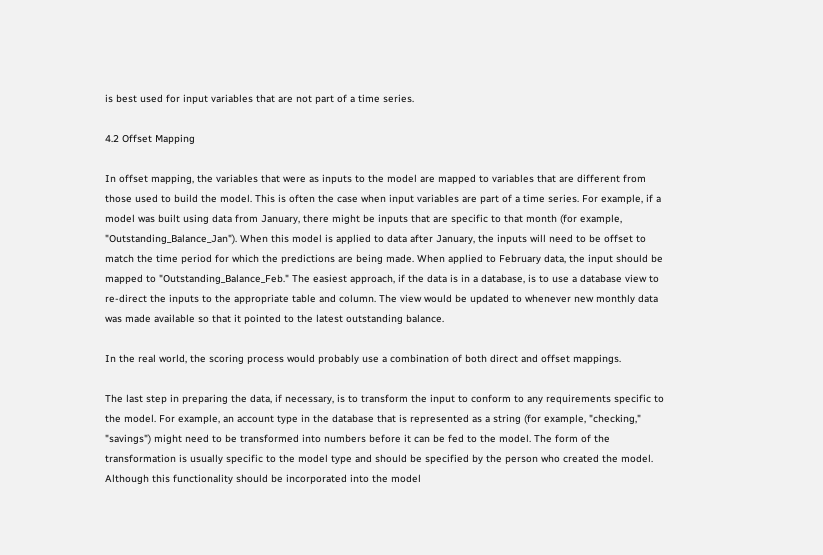is best used for input variables that are not part of a time series.

4.2 Offset Mapping

In offset mapping, the variables that were as inputs to the model are mapped to variables that are different from those used to build the model. This is often the case when input variables are part of a time series. For example, if a model was built using data from January, there might be inputs that are specific to that month (for example, "Outstanding_Balance_Jan"). When this model is applied to data after January, the inputs will need to be offset to match the time period for which the predictions are being made. When applied to February data, the input should be mapped to "Outstanding_Balance_Feb." The easiest approach, if the data is in a database, is to use a database view to re-direct the inputs to the appropriate table and column. The view would be updated to whenever new monthly data was made available so that it pointed to the latest outstanding balance.

In the real world, the scoring process would probably use a combination of both direct and offset mappings.

The last step in preparing the data, if necessary, is to transform the input to conform to any requirements specific to the model. For example, an account type in the database that is represented as a string (for example, "checking," "savings") might need to be transformed into numbers before it can be fed to the model. The form of the transformation is usually specific to the model type and should be specified by the person who created the model. Although this functionality should be incorporated into the model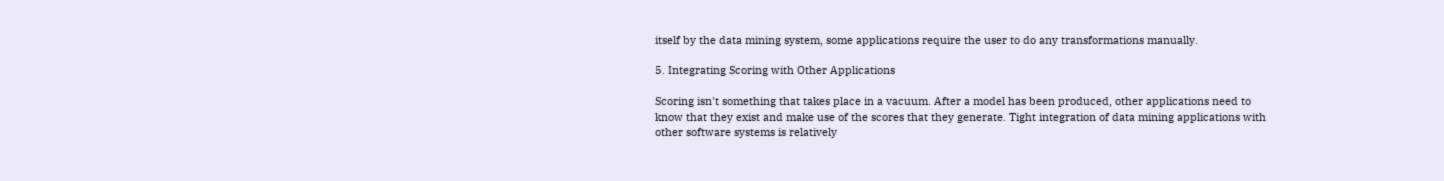itself by the data mining system, some applications require the user to do any transformations manually.

5. Integrating Scoring with Other Applications

Scoring isn't something that takes place in a vacuum. After a model has been produced, other applications need to know that they exist and make use of the scores that they generate. Tight integration of data mining applications with other software systems is relatively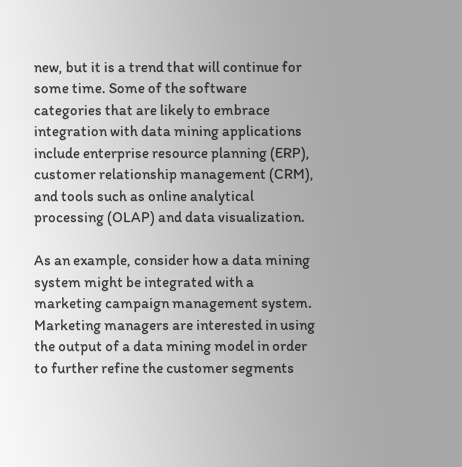new, but it is a trend that will continue for some time. Some of the software categories that are likely to embrace integration with data mining applications include enterprise resource planning (ERP), customer relationship management (CRM), and tools such as online analytical processing (OLAP) and data visualization.

As an example, consider how a data mining system might be integrated with a marketing campaign management system. Marketing managers are interested in using the output of a data mining model in order to further refine the customer segments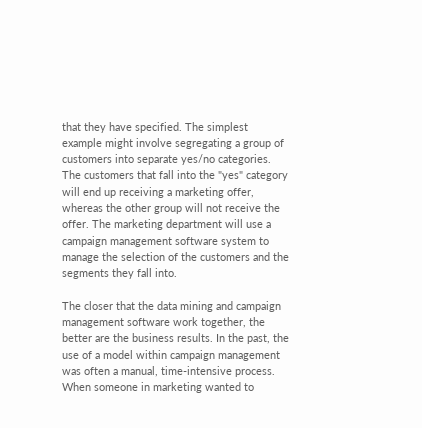that they have specified. The simplest example might involve segregating a group of customers into separate yes/no categories. The customers that fall into the "yes" category will end up receiving a marketing offer, whereas the other group will not receive the offer. The marketing department will use a campaign management software system to manage the selection of the customers and the segments they fall into.

The closer that the data mining and campaign management software work together, the better are the business results. In the past, the use of a model within campaign management was often a manual, time-intensive process. When someone in marketing wanted to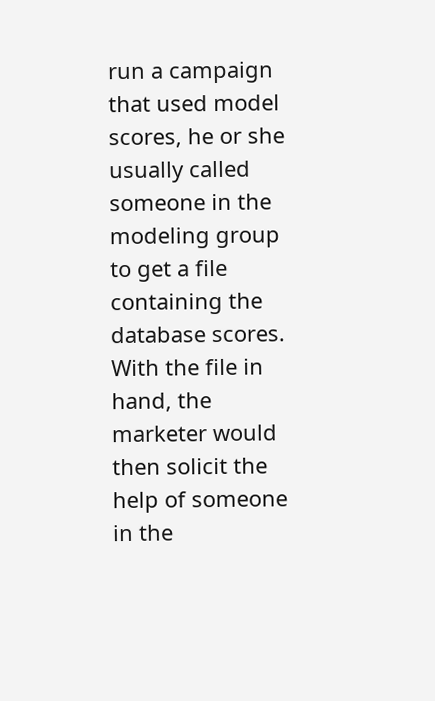run a campaign that used model scores, he or she usually called someone in the modeling group to get a file containing the database scores. With the file in hand, the marketer would then solicit the help of someone in the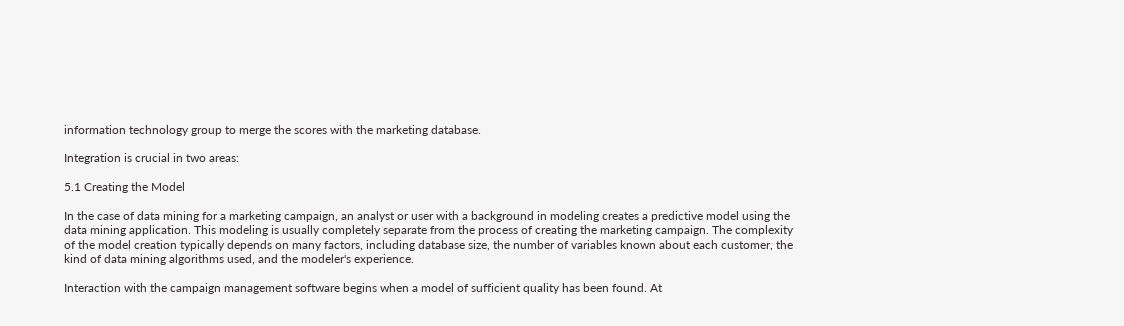information technology group to merge the scores with the marketing database.

Integration is crucial in two areas:

5.1 Creating the Model

In the case of data mining for a marketing campaign, an analyst or user with a background in modeling creates a predictive model using the data mining application. This modeling is usually completely separate from the process of creating the marketing campaign. The complexity of the model creation typically depends on many factors, including database size, the number of variables known about each customer, the kind of data mining algorithms used, and the modeler's experience.

Interaction with the campaign management software begins when a model of sufficient quality has been found. At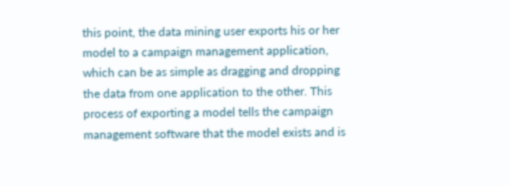this point, the data mining user exports his or her model to a campaign management application, which can be as simple as dragging and dropping the data from one application to the other. This process of exporting a model tells the campaign management software that the model exists and is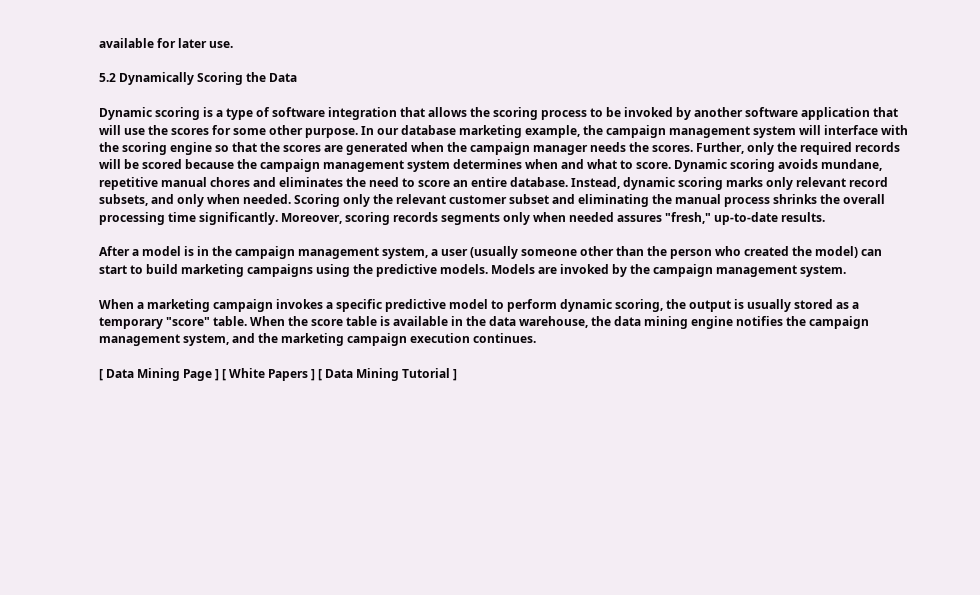available for later use.

5.2 Dynamically Scoring the Data

Dynamic scoring is a type of software integration that allows the scoring process to be invoked by another software application that will use the scores for some other purpose. In our database marketing example, the campaign management system will interface with the scoring engine so that the scores are generated when the campaign manager needs the scores. Further, only the required records will be scored because the campaign management system determines when and what to score. Dynamic scoring avoids mundane, repetitive manual chores and eliminates the need to score an entire database. Instead, dynamic scoring marks only relevant record subsets, and only when needed. Scoring only the relevant customer subset and eliminating the manual process shrinks the overall processing time significantly. Moreover, scoring records segments only when needed assures "fresh," up-to-date results.

After a model is in the campaign management system, a user (usually someone other than the person who created the model) can start to build marketing campaigns using the predictive models. Models are invoked by the campaign management system.

When a marketing campaign invokes a specific predictive model to perform dynamic scoring, the output is usually stored as a temporary "score" table. When the score table is available in the data warehouse, the data mining engine notifies the campaign management system, and the marketing campaign execution continues.

[ Data Mining Page ] [ White Papers ] [ Data Mining Tutorial ]